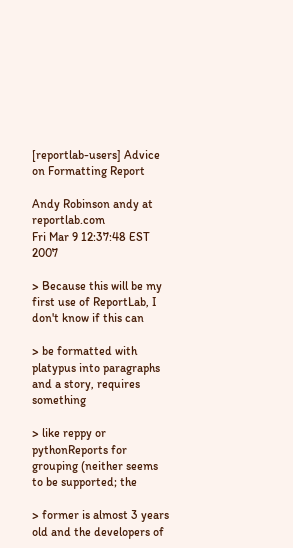[reportlab-users] Advice on Formatting Report

Andy Robinson andy at reportlab.com
Fri Mar 9 12:37:48 EST 2007

> Because this will be my first use of ReportLab, I don't know if this can

> be formatted with platypus into paragraphs and a story, requires something

> like reppy or pythonReports for grouping (neither seems to be supported; the

> former is almost 3 years old and the developers of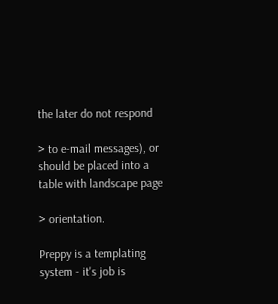the later do not respond

> to e-mail messages), or should be placed into a table with landscape page

> orientation.

Preppy is a templating system - it's job is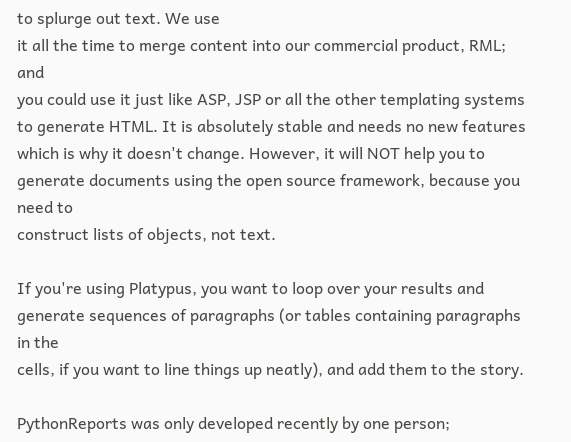to splurge out text. We use
it all the time to merge content into our commercial product, RML; and
you could use it just like ASP, JSP or all the other templating systems
to generate HTML. It is absolutely stable and needs no new features
which is why it doesn't change. However, it will NOT help you to
generate documents using the open source framework, because you need to
construct lists of objects, not text.

If you're using Platypus, you want to loop over your results and
generate sequences of paragraphs (or tables containing paragraphs in the
cells, if you want to line things up neatly), and add them to the story.

PythonReports was only developed recently by one person;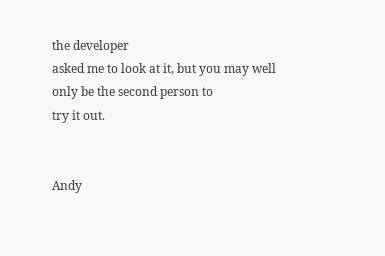the developer
asked me to look at it, but you may well only be the second person to
try it out.


Andy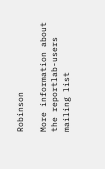Robinson

More information about the reportlab-users mailing list